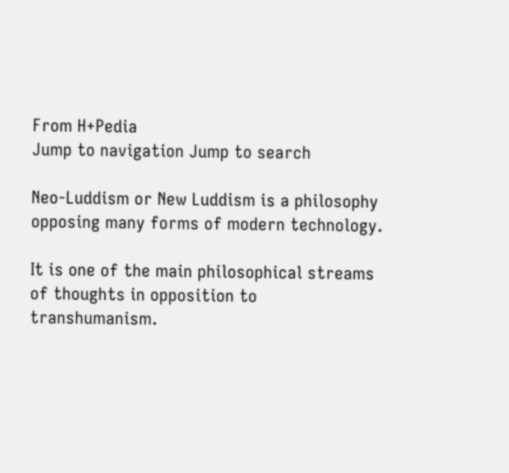From H+Pedia
Jump to navigation Jump to search

Neo-Luddism or New Luddism is a philosophy opposing many forms of modern technology.

It is one of the main philosophical streams of thoughts in opposition to transhumanism.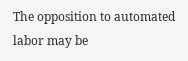The opposition to automated labor may be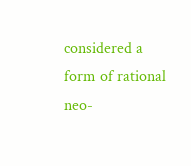considered a form of rational neo-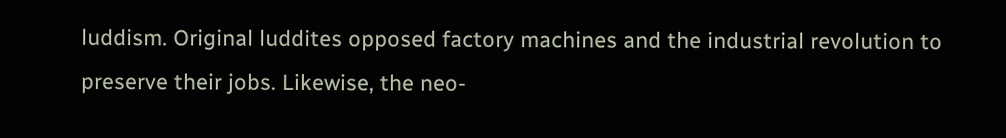luddism. Original luddites opposed factory machines and the industrial revolution to preserve their jobs. Likewise, the neo-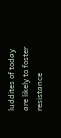luddites of today are likely to foster resistance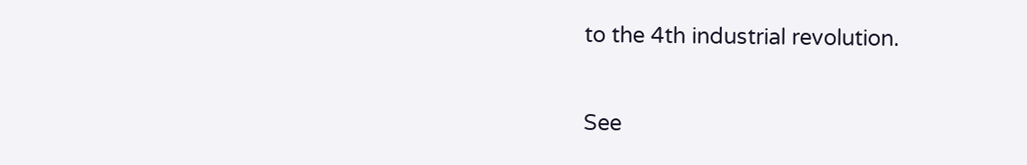to the 4th industrial revolution.

See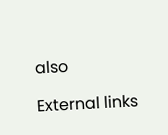also

External links